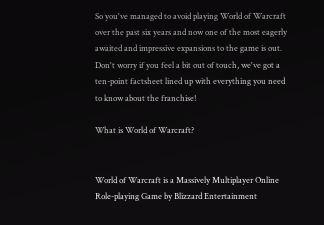So you've managed to avoid playing World of Warcraft over the past six years and now one of the most eagerly awaited and impressive expansions to the game is out. Don't worry if you feel a bit out of touch, we've got a ten-point factsheet lined up with everything you need to know about the franchise!

What is World of Warcraft?


World of Warcraft is a Massively Multiplayer Online Role-playing Game by Blizzard Entertainment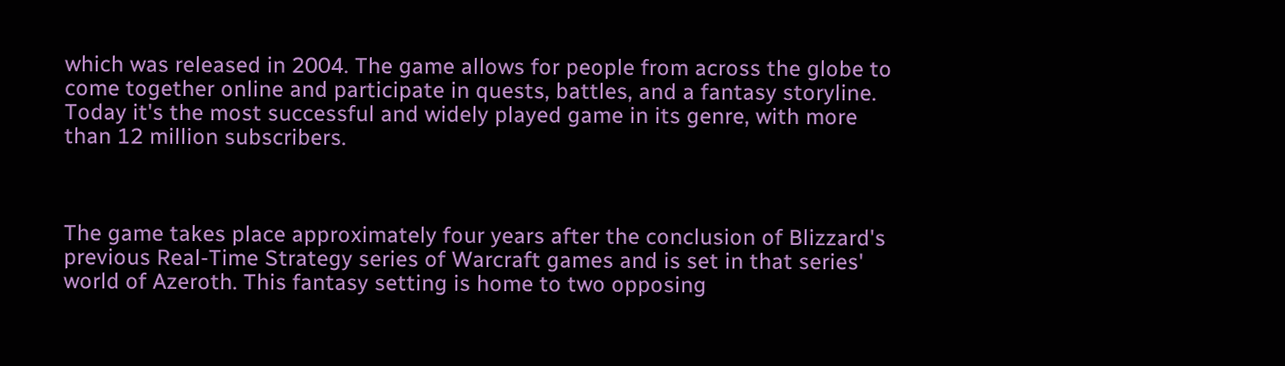which was released in 2004. The game allows for people from across the globe to come together online and participate in quests, battles, and a fantasy storyline. Today it's the most successful and widely played game in its genre, with more than 12 million subscribers.



The game takes place approximately four years after the conclusion of Blizzard's previous Real-Time Strategy series of Warcraft games and is set in that series' world of Azeroth. This fantasy setting is home to two opposing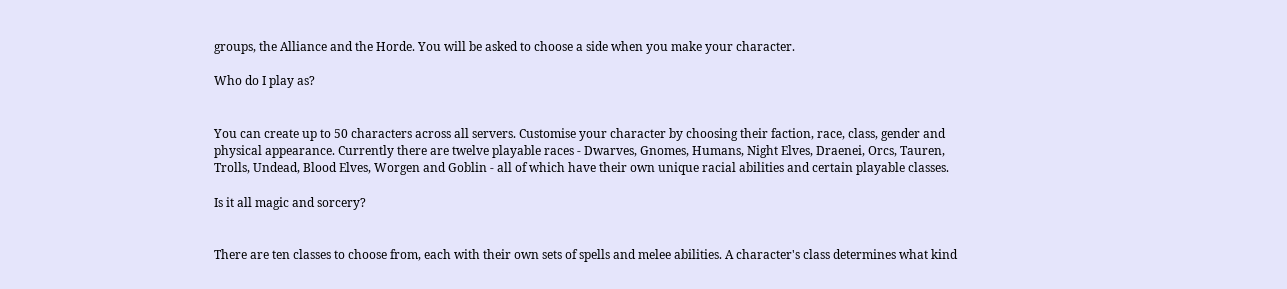groups, the Alliance and the Horde. You will be asked to choose a side when you make your character.

Who do I play as?


You can create up to 50 characters across all servers. Customise your character by choosing their faction, race, class, gender and physical appearance. Currently there are twelve playable races - Dwarves, Gnomes, Humans, Night Elves, Draenei, Orcs, Tauren, Trolls, Undead, Blood Elves, Worgen and Goblin - all of which have their own unique racial abilities and certain playable classes.

Is it all magic and sorcery?


There are ten classes to choose from, each with their own sets of spells and melee abilities. A character's class determines what kind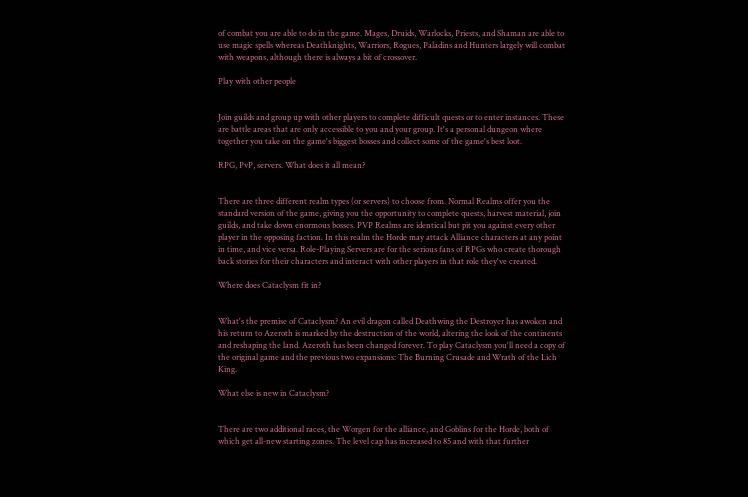of combat you are able to do in the game. Mages, Druids, Warlocks, Priests, and Shaman are able to use magic spells whereas Deathknights, Warriors, Rogues, Paladins and Hunters largely will combat with weapons, although there is always a bit of crossover.

Play with other people


Join guilds and group up with other players to complete difficult quests or to enter instances. These are battle areas that are only accessible to you and your group. It's a personal dungeon where together you take on the game's biggest bosses and collect some of the game's best loot.

RPG, PvP, servers. What does it all mean?


There are three different realm types (or servers) to choose from. Normal Realms offer you the standard version of the game, giving you the opportunity to complete quests, harvest material, join guilds, and take down enormous bosses. PVP Realms are identical but pit you against every other player in the opposing faction. In this realm the Horde may attack Alliance characters at any point in time, and vice versa. Role-Playing Servers are for the serious fans of RPGs who create thorough back stories for their characters and interact with other players in that role they've created.

Where does Cataclysm fit in?


What's the premise of Cataclysm? An evil dragon called Deathwing the Destroyer has awoken and his return to Azeroth is marked by the destruction of the world, altering the look of the continents and reshaping the land. Azeroth has been changed forever. To play Cataclysm you'll need a copy of the original game and the previous two expansions: The Burning Crusade and Wrath of the Lich King.

What else is new in Cataclysm?


There are two additional races, the Worgen for the alliance, and Goblins for the Horde, both of which get all-new starting zones. The level cap has increased to 85 and with that further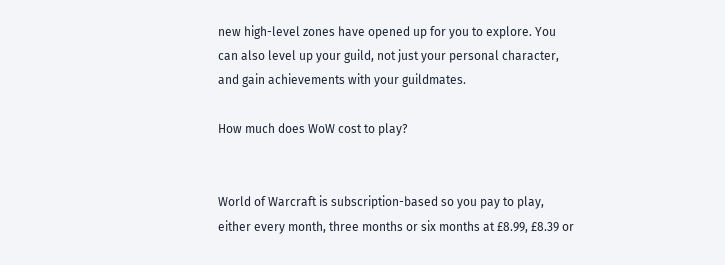new high-level zones have opened up for you to explore. You can also level up your guild, not just your personal character, and gain achievements with your guildmates.

How much does WoW cost to play?


World of Warcraft is subscription-based so you pay to play, either every month, three months or six months at £8.99, £8.39 or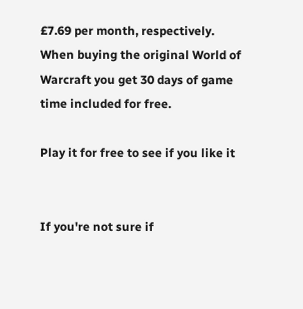£7.69 per month, respectively. When buying the original World of Warcraft you get 30 days of game time included for free.

Play it for free to see if you like it


If you're not sure if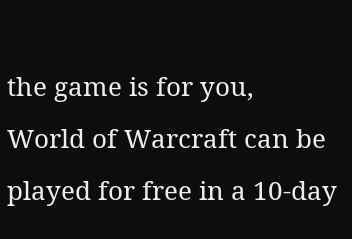the game is for you, World of Warcraft can be played for free in a 10-day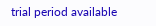trial period available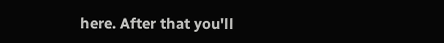here. After that you'll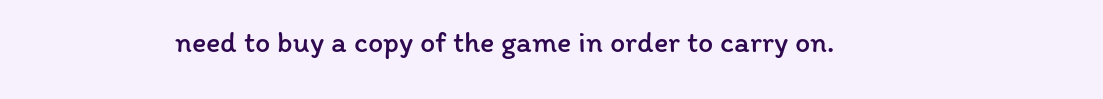need to buy a copy of the game in order to carry on.